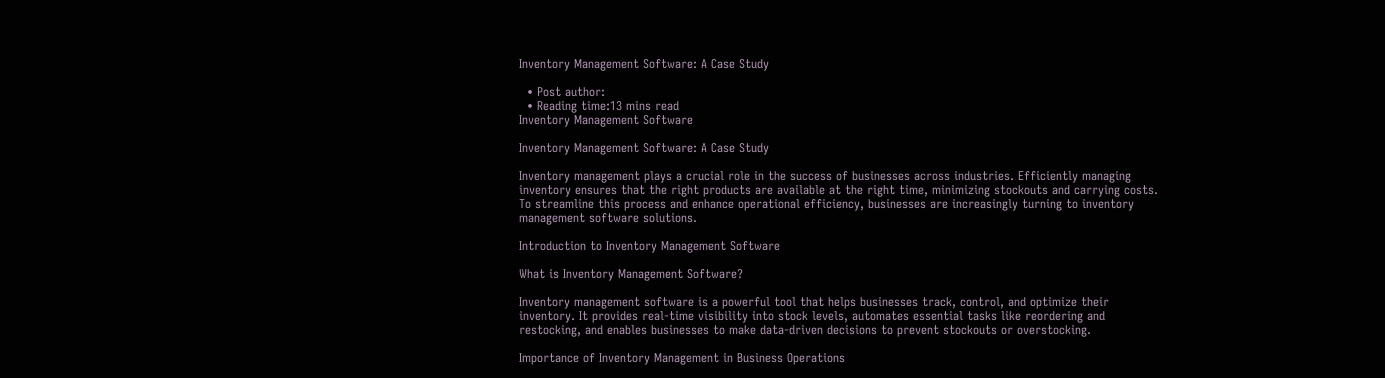Inventory Management Software: A Case Study

  • Post author:
  • Reading time:13 mins read
Inventory Management Software

Inventory Management Software: A Case Study

Inventory management plays a crucial role in the success of businesses across industries. Efficiently managing inventory ensures that the right products are available at the right time, minimizing stockouts and carrying costs. To streamline this process and enhance operational efficiency, businesses are increasingly turning to inventory management software solutions.

Introduction to Inventory Management Software

What is Inventory Management Software?

Inventory management software is a powerful tool that helps businesses track, control, and optimize their inventory. It provides real-time visibility into stock levels, automates essential tasks like reordering and restocking, and enables businesses to make data-driven decisions to prevent stockouts or overstocking.

Importance of Inventory Management in Business Operations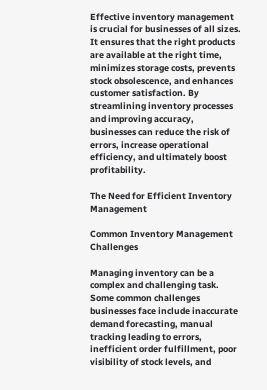Effective inventory management is crucial for businesses of all sizes. It ensures that the right products are available at the right time, minimizes storage costs, prevents stock obsolescence, and enhances customer satisfaction. By streamlining inventory processes and improving accuracy, businesses can reduce the risk of errors, increase operational efficiency, and ultimately boost profitability.

The Need for Efficient Inventory Management

Common Inventory Management Challenges

Managing inventory can be a complex and challenging task. Some common challenges businesses face include inaccurate demand forecasting, manual tracking leading to errors, inefficient order fulfillment, poor visibility of stock levels, and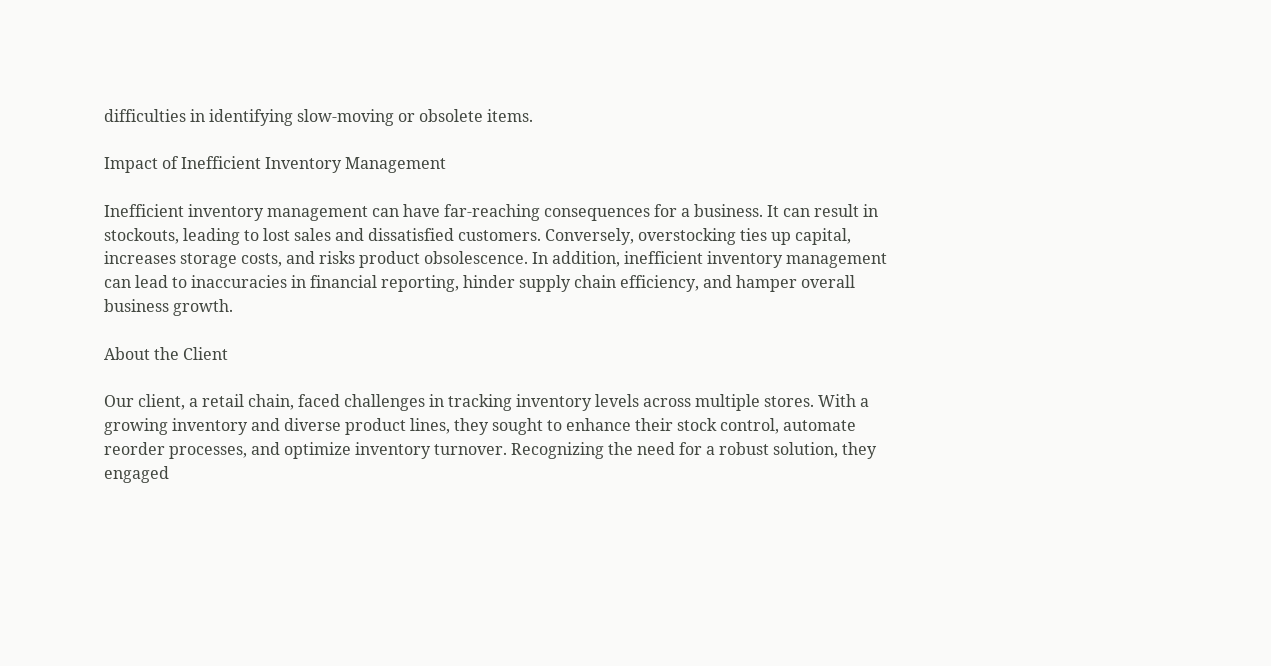difficulties in identifying slow-moving or obsolete items.

Impact of Inefficient Inventory Management

Inefficient inventory management can have far-reaching consequences for a business. It can result in stockouts, leading to lost sales and dissatisfied customers. Conversely, overstocking ties up capital, increases storage costs, and risks product obsolescence. In addition, inefficient inventory management can lead to inaccuracies in financial reporting, hinder supply chain efficiency, and hamper overall business growth.

About the Client

Our client, a retail chain, faced challenges in tracking inventory levels across multiple stores. With a growing inventory and diverse product lines, they sought to enhance their stock control, automate reorder processes, and optimize inventory turnover. Recognizing the need for a robust solution, they engaged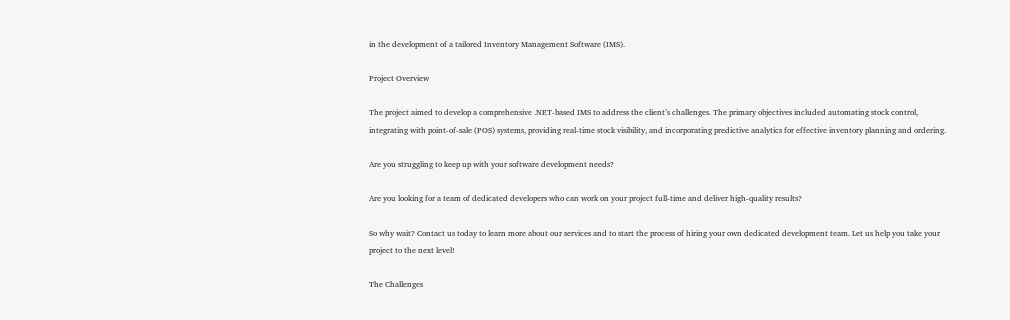in the development of a tailored Inventory Management Software (IMS).

Project Overview

The project aimed to develop a comprehensive .NET-based IMS to address the client’s challenges. The primary objectives included automating stock control, integrating with point-of-sale (POS) systems, providing real-time stock visibility, and incorporating predictive analytics for effective inventory planning and ordering.

Are you struggling to keep up with your software development needs?

Are you looking for a team of dedicated developers who can work on your project full-time and deliver high-quality results?

So why wait? Contact us today to learn more about our services and to start the process of hiring your own dedicated development team. Let us help you take your project to the next level!

The Challenges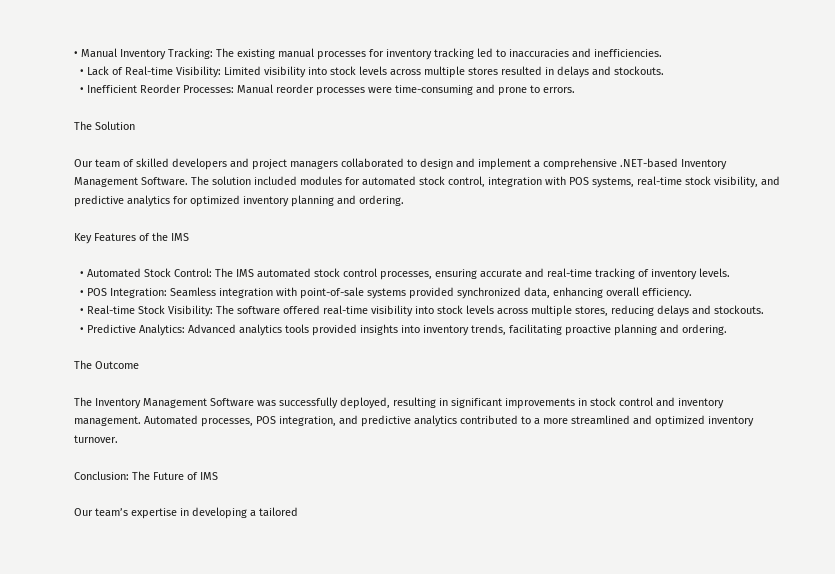• Manual Inventory Tracking: The existing manual processes for inventory tracking led to inaccuracies and inefficiencies.
  • Lack of Real-time Visibility: Limited visibility into stock levels across multiple stores resulted in delays and stockouts.
  • Inefficient Reorder Processes: Manual reorder processes were time-consuming and prone to errors.

The Solution

Our team of skilled developers and project managers collaborated to design and implement a comprehensive .NET-based Inventory Management Software. The solution included modules for automated stock control, integration with POS systems, real-time stock visibility, and predictive analytics for optimized inventory planning and ordering.

Key Features of the IMS

  • Automated Stock Control: The IMS automated stock control processes, ensuring accurate and real-time tracking of inventory levels.
  • POS Integration: Seamless integration with point-of-sale systems provided synchronized data, enhancing overall efficiency.
  • Real-time Stock Visibility: The software offered real-time visibility into stock levels across multiple stores, reducing delays and stockouts.
  • Predictive Analytics: Advanced analytics tools provided insights into inventory trends, facilitating proactive planning and ordering.

The Outcome

The Inventory Management Software was successfully deployed, resulting in significant improvements in stock control and inventory management. Automated processes, POS integration, and predictive analytics contributed to a more streamlined and optimized inventory turnover.

Conclusion: The Future of IMS

Our team’s expertise in developing a tailored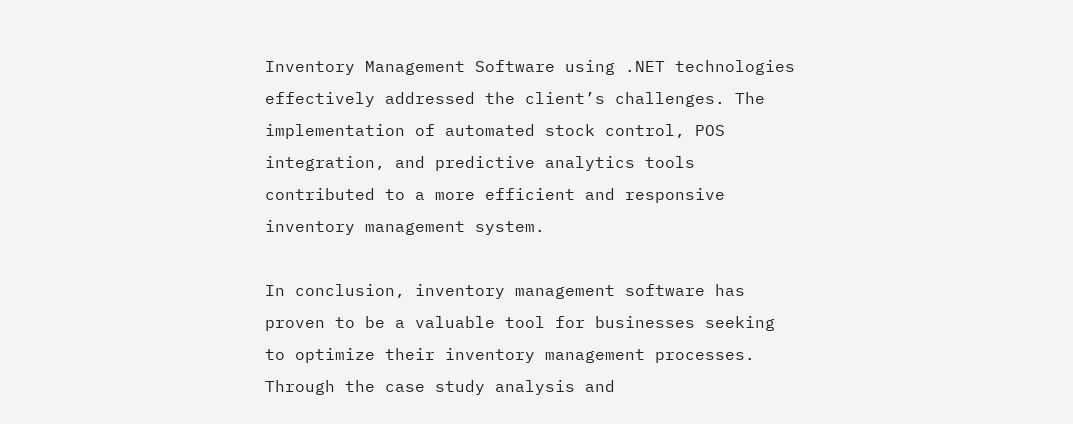Inventory Management Software using .NET technologies effectively addressed the client’s challenges. The implementation of automated stock control, POS integration, and predictive analytics tools contributed to a more efficient and responsive inventory management system.

In conclusion, inventory management software has proven to be a valuable tool for businesses seeking to optimize their inventory management processes. Through the case study analysis and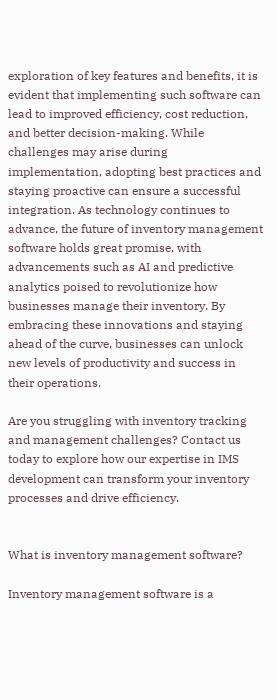exploration of key features and benefits, it is evident that implementing such software can lead to improved efficiency, cost reduction, and better decision-making. While challenges may arise during implementation, adopting best practices and staying proactive can ensure a successful integration. As technology continues to advance, the future of inventory management software holds great promise, with advancements such as AI and predictive analytics poised to revolutionize how businesses manage their inventory. By embracing these innovations and staying ahead of the curve, businesses can unlock new levels of productivity and success in their operations.

Are you struggling with inventory tracking and management challenges? Contact us today to explore how our expertise in IMS development can transform your inventory processes and drive efficiency.


What is inventory management software?

Inventory management software is a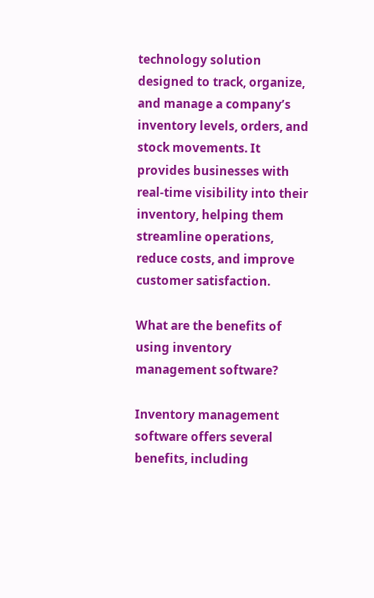technology solution designed to track, organize, and manage a company’s inventory levels, orders, and stock movements. It provides businesses with real-time visibility into their inventory, helping them streamline operations, reduce costs, and improve customer satisfaction.

What are the benefits of using inventory management software?

Inventory management software offers several benefits, including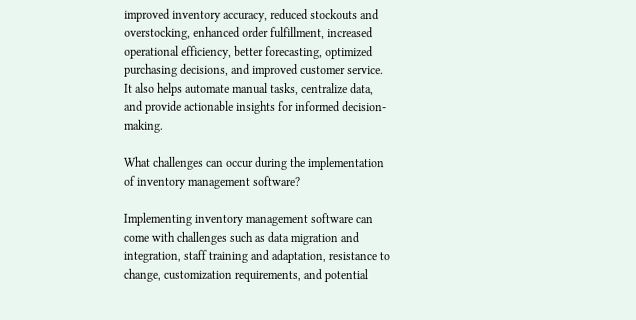improved inventory accuracy, reduced stockouts and overstocking, enhanced order fulfillment, increased operational efficiency, better forecasting, optimized purchasing decisions, and improved customer service. It also helps automate manual tasks, centralize data, and provide actionable insights for informed decision-making.

What challenges can occur during the implementation of inventory management software?

Implementing inventory management software can come with challenges such as data migration and integration, staff training and adaptation, resistance to change, customization requirements, and potential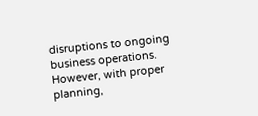disruptions to ongoing business operations. However, with proper planning,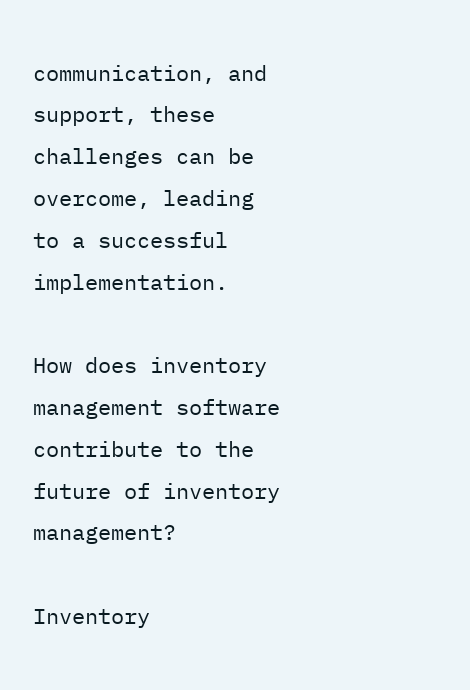communication, and support, these challenges can be overcome, leading to a successful implementation.

How does inventory management software contribute to the future of inventory management?

Inventory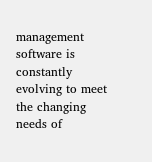management software is constantly evolving to meet the changing needs of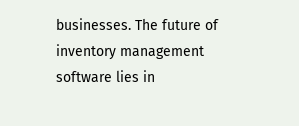businesses. The future of inventory management software lies in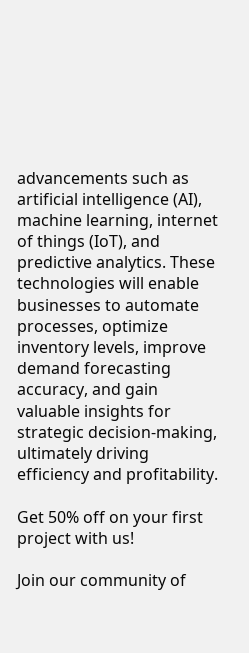advancements such as artificial intelligence (AI), machine learning, internet of things (IoT), and predictive analytics. These technologies will enable businesses to automate processes, optimize inventory levels, improve demand forecasting accuracy, and gain valuable insights for strategic decision-making, ultimately driving efficiency and profitability.

Get 50% off on your first project with us!

Join our community of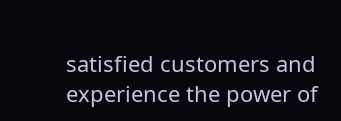satisfied customers and experience the power of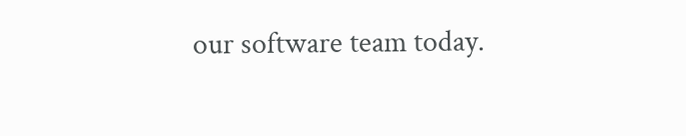our software team today.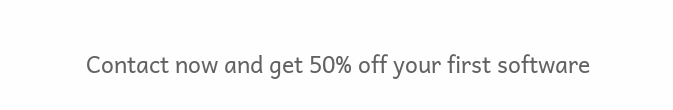Contact now and get 50% off your first software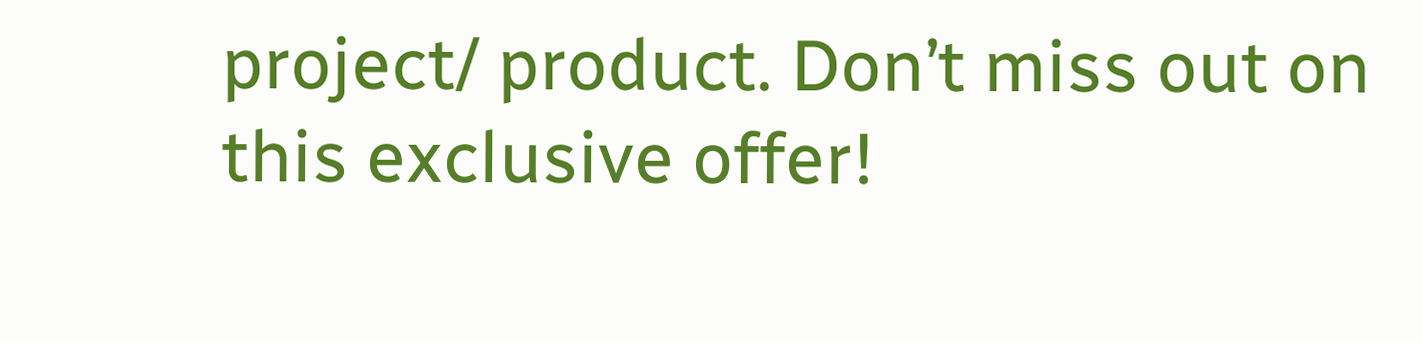project/ product. Don’t miss out on this exclusive offer!